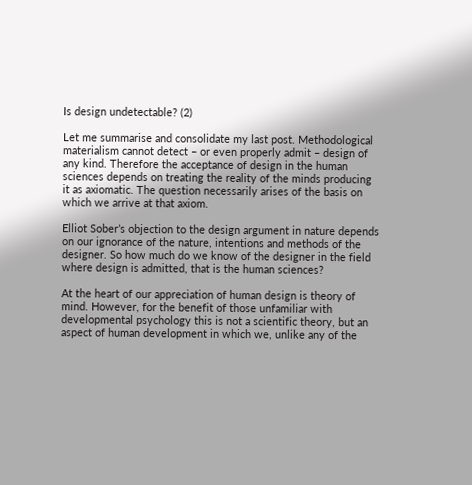Is design undetectable? (2)

Let me summarise and consolidate my last post. Methodological materialism cannot detect – or even properly admit – design of any kind. Therefore the acceptance of design in the human sciences depends on treating the reality of the minds producing it as axiomatic. The question necessarily arises of the basis on which we arrive at that axiom.

Elliot Sober’s objection to the design argument in nature depends on our ignorance of the nature, intentions and methods of the designer. So how much do we know of the designer in the field where design is admitted, that is the human sciences?

At the heart of our appreciation of human design is theory of mind. However, for the benefit of those unfamiliar with developmental psychology this is not a scientific theory, but an aspect of human development in which we, unlike any of the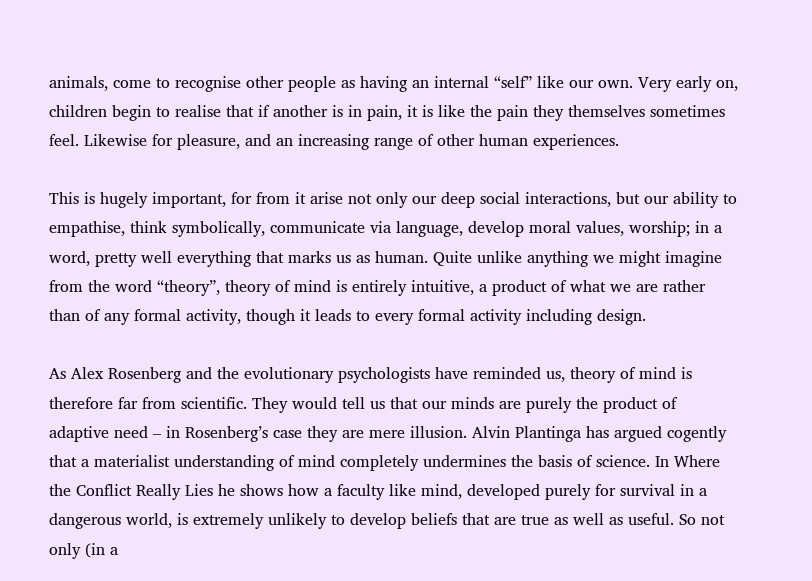animals, come to recognise other people as having an internal “self” like our own. Very early on, children begin to realise that if another is in pain, it is like the pain they themselves sometimes feel. Likewise for pleasure, and an increasing range of other human experiences.

This is hugely important, for from it arise not only our deep social interactions, but our ability to empathise, think symbolically, communicate via language, develop moral values, worship; in a word, pretty well everything that marks us as human. Quite unlike anything we might imagine from the word “theory”, theory of mind is entirely intuitive, a product of what we are rather than of any formal activity, though it leads to every formal activity including design.

As Alex Rosenberg and the evolutionary psychologists have reminded us, theory of mind is therefore far from scientific. They would tell us that our minds are purely the product of adaptive need – in Rosenberg’s case they are mere illusion. Alvin Plantinga has argued cogently that a materialist understanding of mind completely undermines the basis of science. In Where the Conflict Really Lies he shows how a faculty like mind, developed purely for survival in a dangerous world, is extremely unlikely to develop beliefs that are true as well as useful. So not only (in a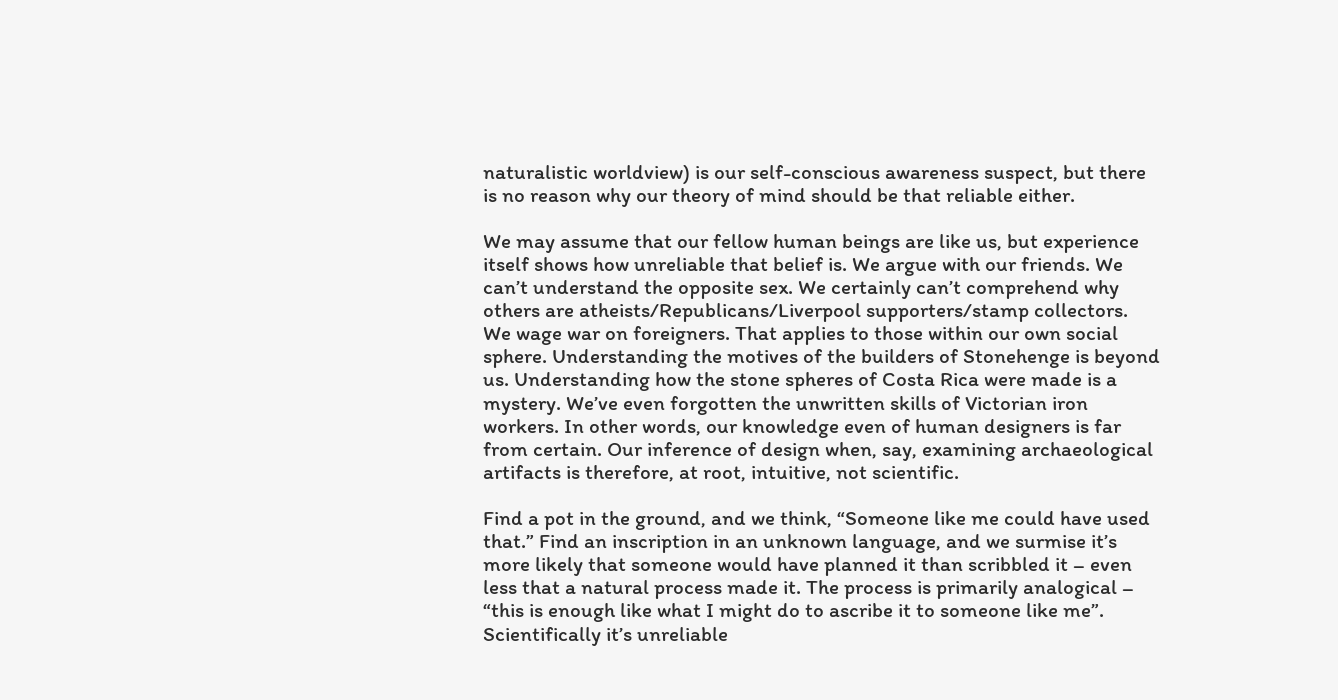naturalistic worldview) is our self-conscious awareness suspect, but there is no reason why our theory of mind should be that reliable either.

We may assume that our fellow human beings are like us, but experience itself shows how unreliable that belief is. We argue with our friends. We can’t understand the opposite sex. We certainly can’t comprehend why others are atheists/Republicans/Liverpool supporters/stamp collectors. We wage war on foreigners. That applies to those within our own social sphere. Understanding the motives of the builders of Stonehenge is beyond us. Understanding how the stone spheres of Costa Rica were made is a mystery. We’ve even forgotten the unwritten skills of Victorian iron workers. In other words, our knowledge even of human designers is far from certain. Our inference of design when, say, examining archaeological artifacts is therefore, at root, intuitive, not scientific.

Find a pot in the ground, and we think, “Someone like me could have used that.” Find an inscription in an unknown language, and we surmise it’s more likely that someone would have planned it than scribbled it – even less that a natural process made it. The process is primarily analogical – “this is enough like what I might do to ascribe it to someone like me”. Scientifically it’s unreliable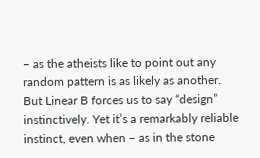– as the atheists like to point out any random pattern is as likely as another. But Linear B forces us to say “design” instinctively. Yet it’s a remarkably reliable instinct, even when – as in the stone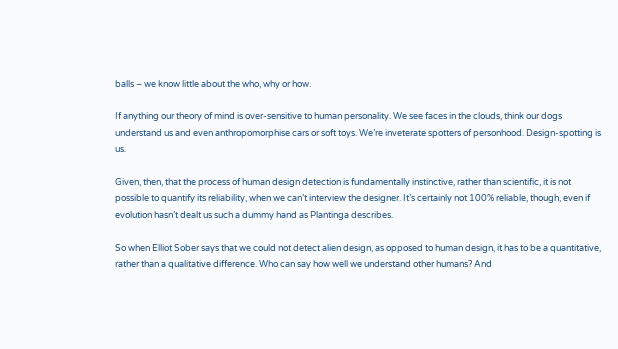balls – we know little about the who, why or how.

If anything our theory of mind is over-sensitive to human personality. We see faces in the clouds, think our dogs understand us and even anthropomorphise cars or soft toys. We’re inveterate spotters of personhood. Design-spotting is us.

Given, then, that the process of human design detection is fundamentally instinctive, rather than scientific, it is not possible to quantify its reliability, when we can’t interview the designer. It’s certainly not 100% reliable, though, even if evolution hasn’t dealt us such a dummy hand as Plantinga describes.

So when Elliot Sober says that we could not detect alien design, as opposed to human design, it has to be a quantitative, rather than a qualitative difference. Who can say how well we understand other humans? And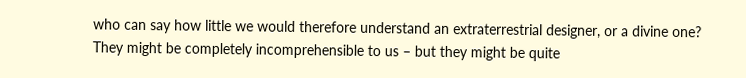who can say how little we would therefore understand an extraterrestrial designer, or a divine one? They might be completely incomprehensible to us – but they might be quite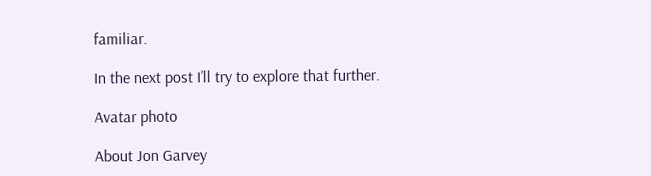familiar.

In the next post I’ll try to explore that further.

Avatar photo

About Jon Garvey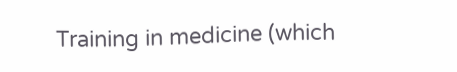Training in medicine (which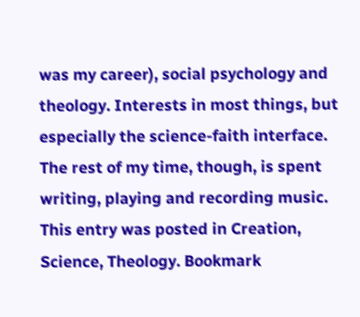was my career), social psychology and theology. Interests in most things, but especially the science-faith interface. The rest of my time, though, is spent writing, playing and recording music.
This entry was posted in Creation, Science, Theology. Bookmark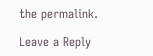the permalink.

Leave a Reply